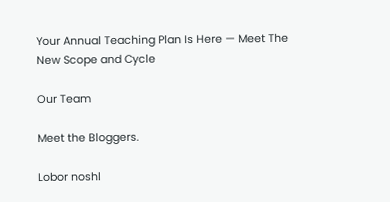Your Annual Teaching Plan Is Here — Meet The New Scope and Cycle

Our Team

Meet the Bloggers.

Lobor noshl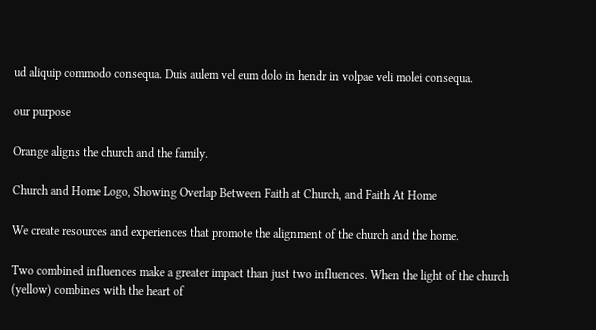ud aliquip commodo consequa. Duis aulem vel eum dolo in hendr in volpae veli molei consequa.

our purpose

Orange aligns the church and the family.

Church and Home Logo, Showing Overlap Between Faith at Church, and Faith At Home

We create resources and experiences that promote the alignment of the church and the home.

Two combined influences make a greater impact than just two influences. When the light of the church (yellow) combines with the heart of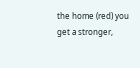the home (red) you get a stronger,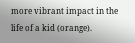more vibrant impact in the life of a kid (orange).